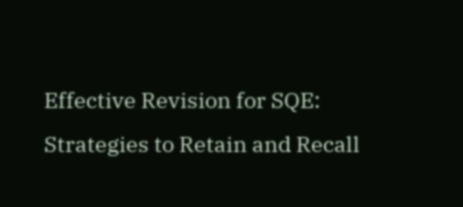Effective Revision for SQE: Strategies to Retain and Recall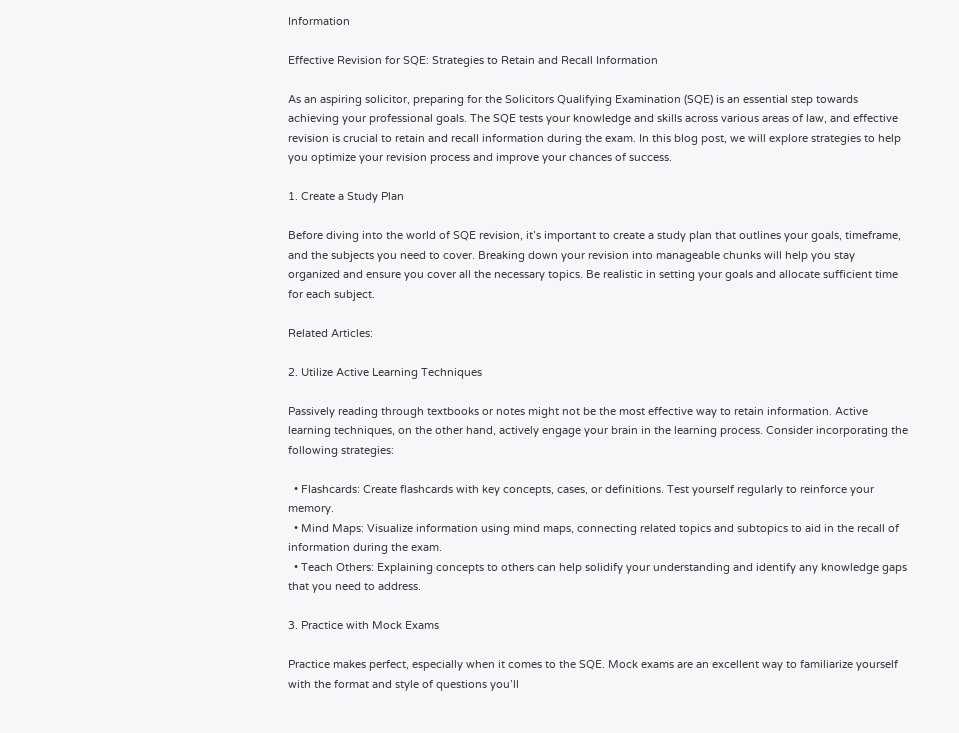Information

Effective Revision for SQE: Strategies to Retain and Recall Information

As an aspiring solicitor, preparing for the Solicitors Qualifying Examination (SQE) is an essential step towards achieving your professional goals. The SQE tests your knowledge and skills across various areas of law, and effective revision is crucial to retain and recall information during the exam. In this blog post, we will explore strategies to help you optimize your revision process and improve your chances of success.

1. Create a Study Plan

Before diving into the world of SQE revision, it’s important to create a study plan that outlines your goals, timeframe, and the subjects you need to cover. Breaking down your revision into manageable chunks will help you stay organized and ensure you cover all the necessary topics. Be realistic in setting your goals and allocate sufficient time for each subject.

Related Articles:

2. Utilize Active Learning Techniques

Passively reading through textbooks or notes might not be the most effective way to retain information. Active learning techniques, on the other hand, actively engage your brain in the learning process. Consider incorporating the following strategies:

  • Flashcards: Create flashcards with key concepts, cases, or definitions. Test yourself regularly to reinforce your memory.
  • Mind Maps: Visualize information using mind maps, connecting related topics and subtopics to aid in the recall of information during the exam.
  • Teach Others: Explaining concepts to others can help solidify your understanding and identify any knowledge gaps that you need to address.

3. Practice with Mock Exams

Practice makes perfect, especially when it comes to the SQE. Mock exams are an excellent way to familiarize yourself with the format and style of questions you’ll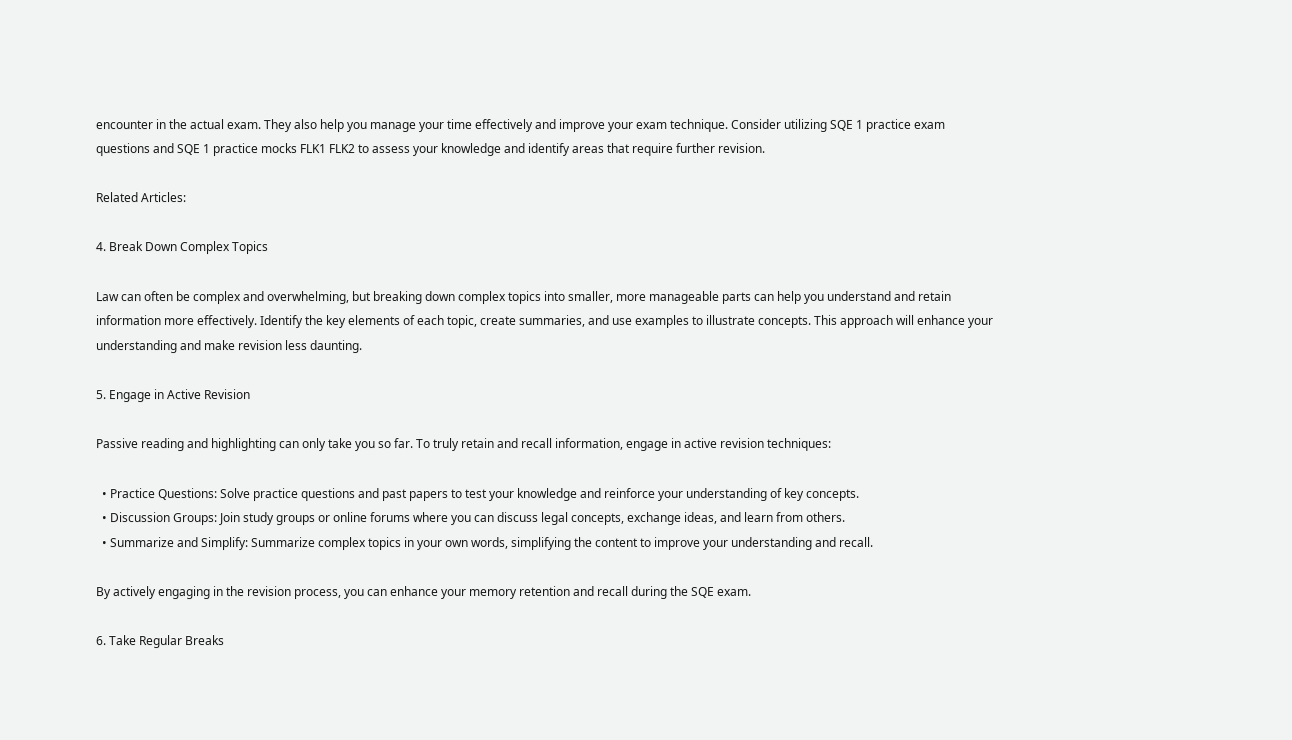encounter in the actual exam. They also help you manage your time effectively and improve your exam technique. Consider utilizing SQE 1 practice exam questions and SQE 1 practice mocks FLK1 FLK2 to assess your knowledge and identify areas that require further revision.

Related Articles:

4. Break Down Complex Topics

Law can often be complex and overwhelming, but breaking down complex topics into smaller, more manageable parts can help you understand and retain information more effectively. Identify the key elements of each topic, create summaries, and use examples to illustrate concepts. This approach will enhance your understanding and make revision less daunting.

5. Engage in Active Revision

Passive reading and highlighting can only take you so far. To truly retain and recall information, engage in active revision techniques:

  • Practice Questions: Solve practice questions and past papers to test your knowledge and reinforce your understanding of key concepts.
  • Discussion Groups: Join study groups or online forums where you can discuss legal concepts, exchange ideas, and learn from others.
  • Summarize and Simplify: Summarize complex topics in your own words, simplifying the content to improve your understanding and recall.

By actively engaging in the revision process, you can enhance your memory retention and recall during the SQE exam.

6. Take Regular Breaks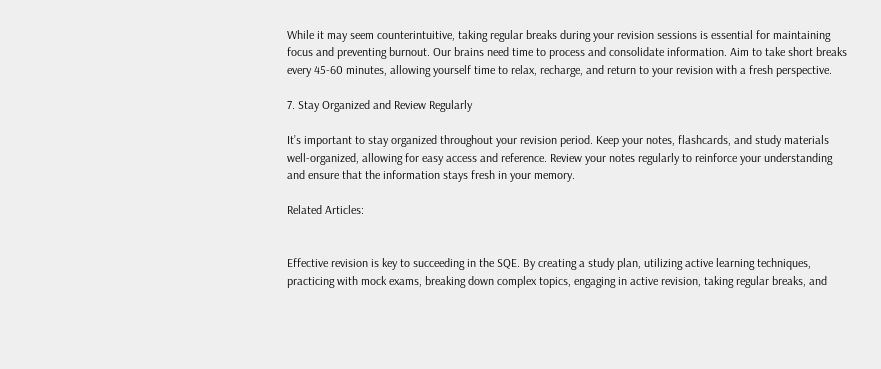While it may seem counterintuitive, taking regular breaks during your revision sessions is essential for maintaining focus and preventing burnout. Our brains need time to process and consolidate information. Aim to take short breaks every 45-60 minutes, allowing yourself time to relax, recharge, and return to your revision with a fresh perspective.

7. Stay Organized and Review Regularly

It’s important to stay organized throughout your revision period. Keep your notes, flashcards, and study materials well-organized, allowing for easy access and reference. Review your notes regularly to reinforce your understanding and ensure that the information stays fresh in your memory.

Related Articles:


Effective revision is key to succeeding in the SQE. By creating a study plan, utilizing active learning techniques, practicing with mock exams, breaking down complex topics, engaging in active revision, taking regular breaks, and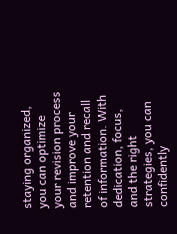staying organized, you can optimize your revision process and improve your retention and recall of information. With dedication, focus, and the right strategies, you can confidently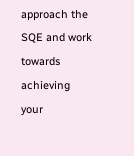approach the SQE and work towards achieving your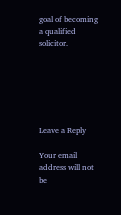goal of becoming a qualified solicitor.






Leave a Reply

Your email address will not be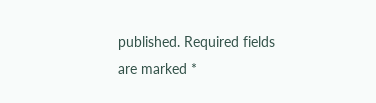published. Required fields are marked *